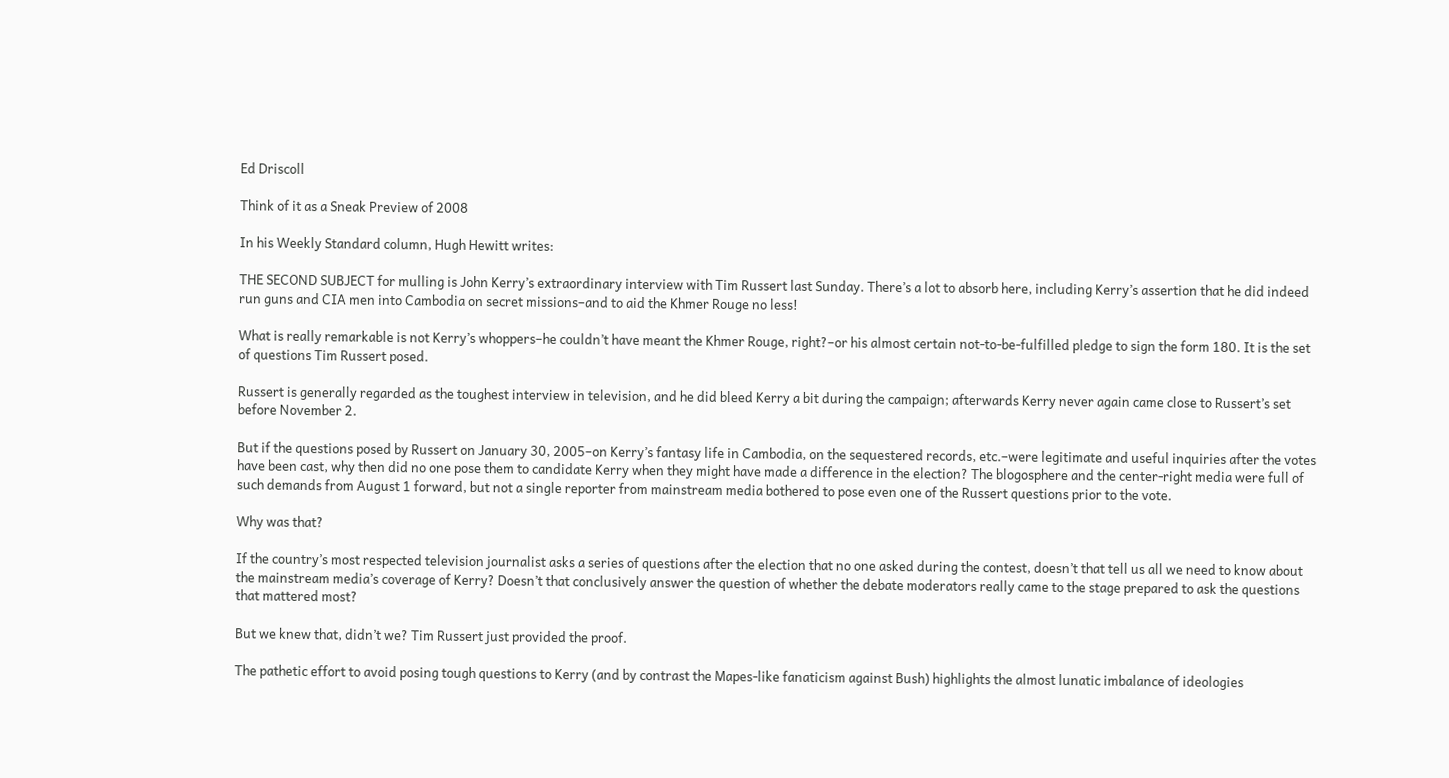Ed Driscoll

Think of it as a Sneak Preview of 2008

In his Weekly Standard column, Hugh Hewitt writes:

THE SECOND SUBJECT for mulling is John Kerry’s extraordinary interview with Tim Russert last Sunday. There’s a lot to absorb here, including Kerry’s assertion that he did indeed run guns and CIA men into Cambodia on secret missions–and to aid the Khmer Rouge no less!

What is really remarkable is not Kerry’s whoppers–he couldn’t have meant the Khmer Rouge, right?–or his almost certain not-to-be-fulfilled pledge to sign the form 180. It is the set of questions Tim Russert posed.

Russert is generally regarded as the toughest interview in television, and he did bleed Kerry a bit during the campaign; afterwards Kerry never again came close to Russert’s set before November 2.

But if the questions posed by Russert on January 30, 2005–on Kerry’s fantasy life in Cambodia, on the sequestered records, etc.–were legitimate and useful inquiries after the votes have been cast, why then did no one pose them to candidate Kerry when they might have made a difference in the election? The blogosphere and the center-right media were full of such demands from August 1 forward, but not a single reporter from mainstream media bothered to pose even one of the Russert questions prior to the vote.

Why was that?

If the country’s most respected television journalist asks a series of questions after the election that no one asked during the contest, doesn’t that tell us all we need to know about the mainstream media’s coverage of Kerry? Doesn’t that conclusively answer the question of whether the debate moderators really came to the stage prepared to ask the questions that mattered most?

But we knew that, didn’t we? Tim Russert just provided the proof.

The pathetic effort to avoid posing tough questions to Kerry (and by contrast the Mapes-like fanaticism against Bush) highlights the almost lunatic imbalance of ideologies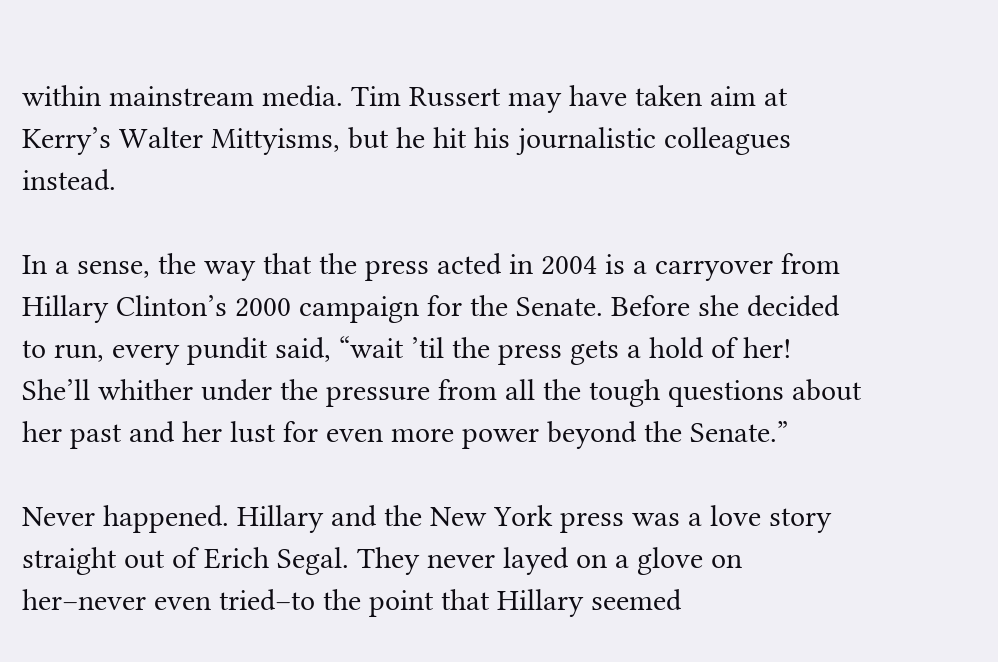within mainstream media. Tim Russert may have taken aim at Kerry’s Walter Mittyisms, but he hit his journalistic colleagues instead.

In a sense, the way that the press acted in 2004 is a carryover from Hillary Clinton’s 2000 campaign for the Senate. Before she decided to run, every pundit said, “wait ’til the press gets a hold of her! She’ll whither under the pressure from all the tough questions about her past and her lust for even more power beyond the Senate.”

Never happened. Hillary and the New York press was a love story straight out of Erich Segal. They never layed on a glove on her–never even tried–to the point that Hillary seemed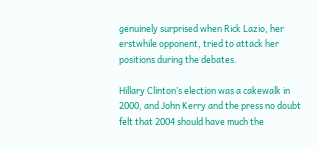genuinely surprised when Rick Lazio, her erstwhile opponent, tried to attack her positions during the debates.

Hillary Clinton’s election was a cakewalk in 2000, and John Kerry and the press no doubt felt that 2004 should have much the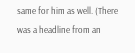same for him as well. (There was a headline from an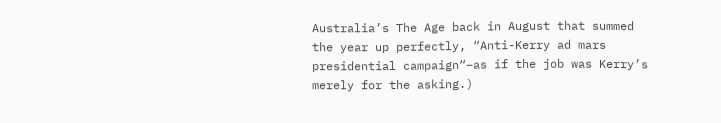Australia’s The Age back in August that summed the year up perfectly, “Anti-Kerry ad mars presidential campaign“–as if the job was Kerry’s merely for the asking.)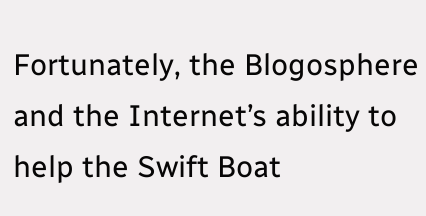Fortunately, the Blogosphere and the Internet’s ability to help the Swift Boat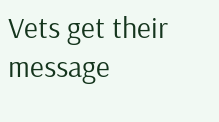Vets get their message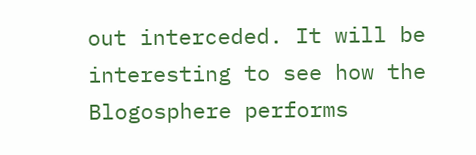out interceded. It will be interesting to see how the Blogosphere performs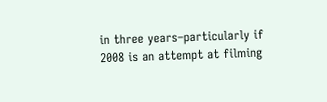in three years–particularly if 2008 is an attempt at filming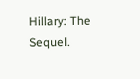Hillary: The Sequel.